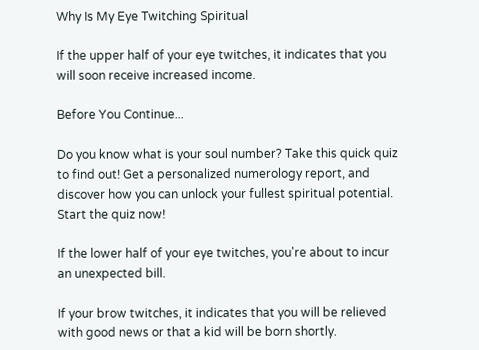Why Is My Eye Twitching Spiritual

If the upper half of your eye twitches, it indicates that you will soon receive increased income.

Before You Continue...

Do you know what is your soul number? Take this quick quiz to find out! Get a personalized numerology report, and discover how you can unlock your fullest spiritual potential. Start the quiz now!

If the lower half of your eye twitches, you're about to incur an unexpected bill.

If your brow twitches, it indicates that you will be relieved with good news or that a kid will be born shortly.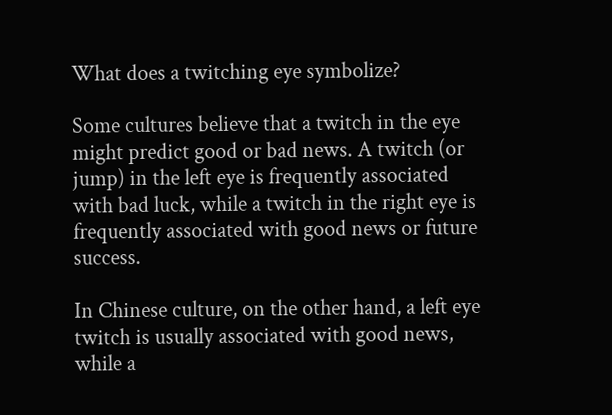What does a twitching eye symbolize?

Some cultures believe that a twitch in the eye might predict good or bad news. A twitch (or jump) in the left eye is frequently associated with bad luck, while a twitch in the right eye is frequently associated with good news or future success.

In Chinese culture, on the other hand, a left eye twitch is usually associated with good news, while a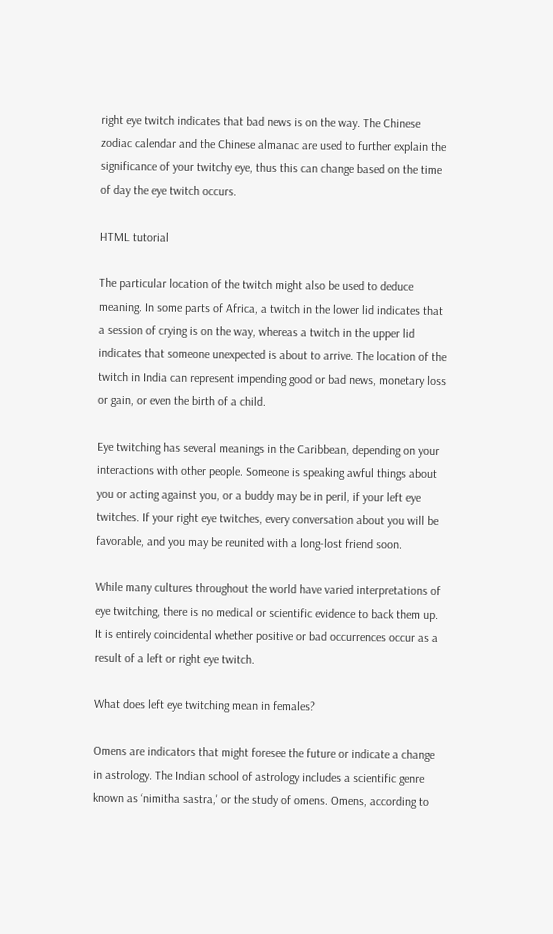right eye twitch indicates that bad news is on the way. The Chinese zodiac calendar and the Chinese almanac are used to further explain the significance of your twitchy eye, thus this can change based on the time of day the eye twitch occurs.

HTML tutorial

The particular location of the twitch might also be used to deduce meaning. In some parts of Africa, a twitch in the lower lid indicates that a session of crying is on the way, whereas a twitch in the upper lid indicates that someone unexpected is about to arrive. The location of the twitch in India can represent impending good or bad news, monetary loss or gain, or even the birth of a child.

Eye twitching has several meanings in the Caribbean, depending on your interactions with other people. Someone is speaking awful things about you or acting against you, or a buddy may be in peril, if your left eye twitches. If your right eye twitches, every conversation about you will be favorable, and you may be reunited with a long-lost friend soon.

While many cultures throughout the world have varied interpretations of eye twitching, there is no medical or scientific evidence to back them up. It is entirely coincidental whether positive or bad occurrences occur as a result of a left or right eye twitch.

What does left eye twitching mean in females?

Omens are indicators that might foresee the future or indicate a change in astrology. The Indian school of astrology includes a scientific genre known as ‘nimitha sastra,' or the study of omens. Omens, according to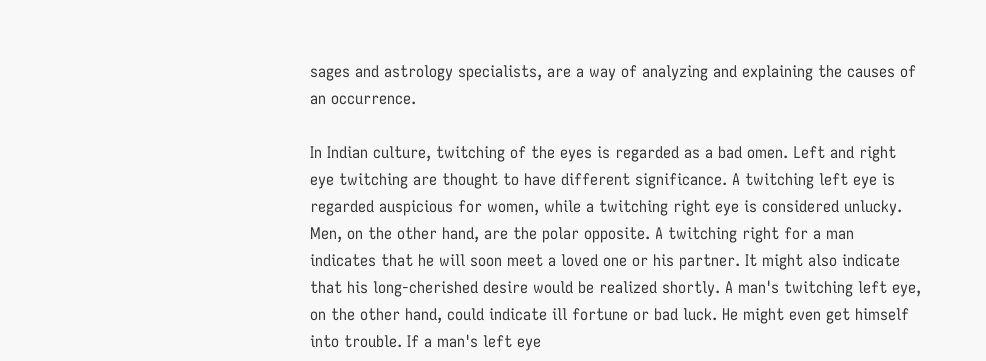sages and astrology specialists, are a way of analyzing and explaining the causes of an occurrence.

In Indian culture, twitching of the eyes is regarded as a bad omen. Left and right eye twitching are thought to have different significance. A twitching left eye is regarded auspicious for women, while a twitching right eye is considered unlucky. Men, on the other hand, are the polar opposite. A twitching right for a man indicates that he will soon meet a loved one or his partner. It might also indicate that his long-cherished desire would be realized shortly. A man's twitching left eye, on the other hand, could indicate ill fortune or bad luck. He might even get himself into trouble. If a man's left eye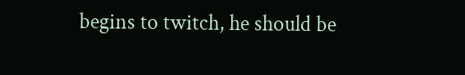begins to twitch, he should be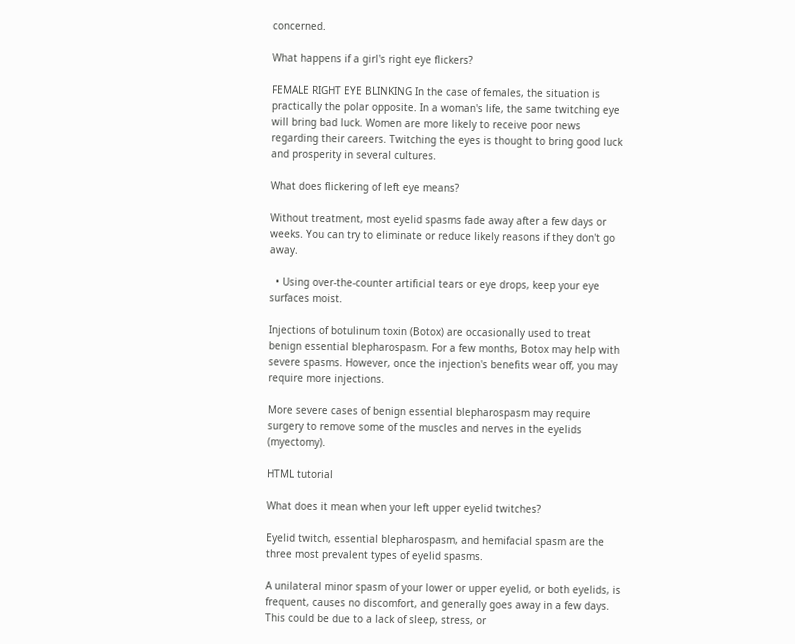concerned.

What happens if a girl's right eye flickers?

FEMALE RIGHT EYE BLINKING In the case of females, the situation is practically the polar opposite. In a woman's life, the same twitching eye will bring bad luck. Women are more likely to receive poor news regarding their careers. Twitching the eyes is thought to bring good luck and prosperity in several cultures.

What does flickering of left eye means?

Without treatment, most eyelid spasms fade away after a few days or weeks. You can try to eliminate or reduce likely reasons if they don't go away.

  • Using over-the-counter artificial tears or eye drops, keep your eye surfaces moist.

Injections of botulinum toxin (Botox) are occasionally used to treat benign essential blepharospasm. For a few months, Botox may help with severe spasms. However, once the injection's benefits wear off, you may require more injections.

More severe cases of benign essential blepharospasm may require surgery to remove some of the muscles and nerves in the eyelids (myectomy).

HTML tutorial

What does it mean when your left upper eyelid twitches?

Eyelid twitch, essential blepharospasm, and hemifacial spasm are the three most prevalent types of eyelid spasms.

A unilateral minor spasm of your lower or upper eyelid, or both eyelids, is frequent, causes no discomfort, and generally goes away in a few days. This could be due to a lack of sleep, stress, or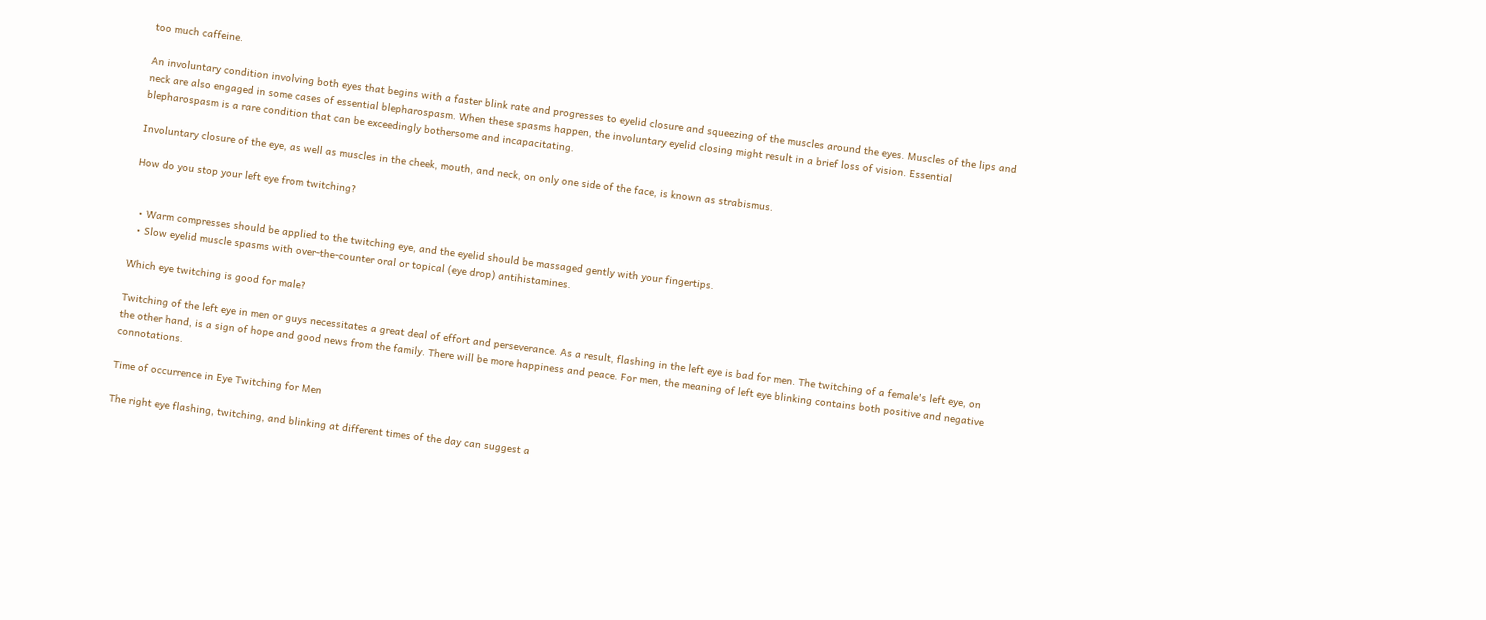too much caffeine.

An involuntary condition involving both eyes that begins with a faster blink rate and progresses to eyelid closure and squeezing of the muscles around the eyes. Muscles of the lips and neck are also engaged in some cases of essential blepharospasm. When these spasms happen, the involuntary eyelid closing might result in a brief loss of vision. Essential blepharospasm is a rare condition that can be exceedingly bothersome and incapacitating.

Involuntary closure of the eye, as well as muscles in the cheek, mouth, and neck, on only one side of the face, is known as strabismus.

How do you stop your left eye from twitching?


  • Warm compresses should be applied to the twitching eye, and the eyelid should be massaged gently with your fingertips.
  • Slow eyelid muscle spasms with over-the-counter oral or topical (eye drop) antihistamines.

Which eye twitching is good for male?

Twitching of the left eye in men or guys necessitates a great deal of effort and perseverance. As a result, flashing in the left eye is bad for men. The twitching of a female's left eye, on the other hand, is a sign of hope and good news from the family. There will be more happiness and peace. For men, the meaning of left eye blinking contains both positive and negative connotations.

Time of occurrence in Eye Twitching for Men

The right eye flashing, twitching, and blinking at different times of the day can suggest a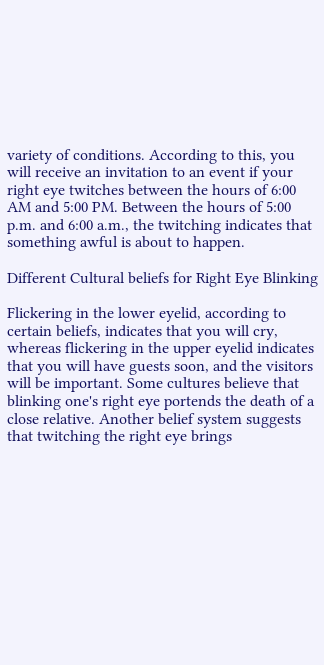variety of conditions. According to this, you will receive an invitation to an event if your right eye twitches between the hours of 6:00 AM and 5:00 PM. Between the hours of 5:00 p.m. and 6:00 a.m., the twitching indicates that something awful is about to happen.

Different Cultural beliefs for Right Eye Blinking

Flickering in the lower eyelid, according to certain beliefs, indicates that you will cry, whereas flickering in the upper eyelid indicates that you will have guests soon, and the visitors will be important. Some cultures believe that blinking one's right eye portends the death of a close relative. Another belief system suggests that twitching the right eye brings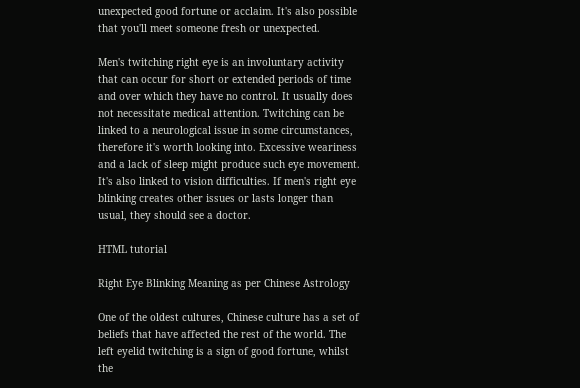unexpected good fortune or acclaim. It's also possible that you'll meet someone fresh or unexpected.

Men's twitching right eye is an involuntary activity that can occur for short or extended periods of time and over which they have no control. It usually does not necessitate medical attention. Twitching can be linked to a neurological issue in some circumstances, therefore it's worth looking into. Excessive weariness and a lack of sleep might produce such eye movement. It's also linked to vision difficulties. If men's right eye blinking creates other issues or lasts longer than usual, they should see a doctor.

HTML tutorial

Right Eye Blinking Meaning as per Chinese Astrology

One of the oldest cultures, Chinese culture has a set of beliefs that have affected the rest of the world. The left eyelid twitching is a sign of good fortune, whilst the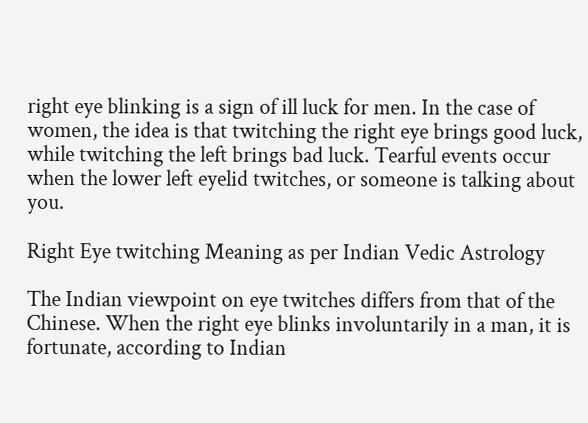right eye blinking is a sign of ill luck for men. In the case of women, the idea is that twitching the right eye brings good luck, while twitching the left brings bad luck. Tearful events occur when the lower left eyelid twitches, or someone is talking about you.

Right Eye twitching Meaning as per Indian Vedic Astrology

The Indian viewpoint on eye twitches differs from that of the Chinese. When the right eye blinks involuntarily in a man, it is fortunate, according to Indian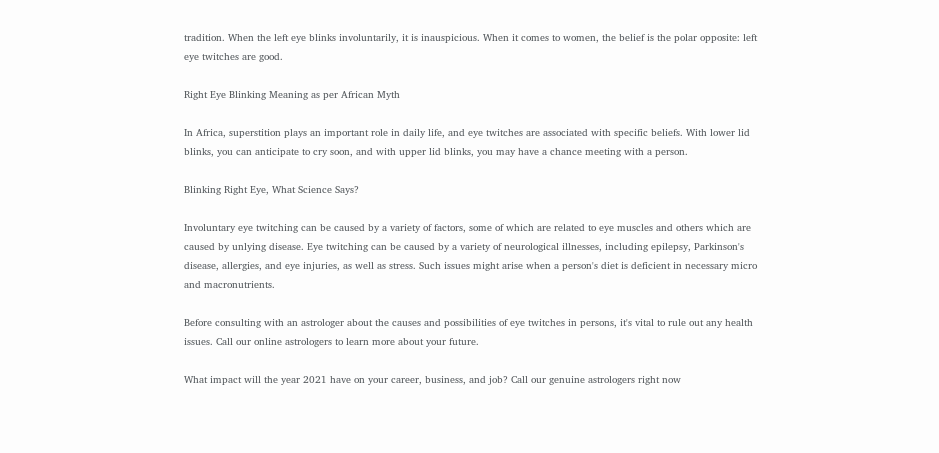tradition. When the left eye blinks involuntarily, it is inauspicious. When it comes to women, the belief is the polar opposite: left eye twitches are good.

Right Eye Blinking Meaning as per African Myth

In Africa, superstition plays an important role in daily life, and eye twitches are associated with specific beliefs. With lower lid blinks, you can anticipate to cry soon, and with upper lid blinks, you may have a chance meeting with a person.

Blinking Right Eye, What Science Says?

Involuntary eye twitching can be caused by a variety of factors, some of which are related to eye muscles and others which are caused by unlying disease. Eye twitching can be caused by a variety of neurological illnesses, including epilepsy, Parkinson's disease, allergies, and eye injuries, as well as stress. Such issues might arise when a person's diet is deficient in necessary micro and macronutrients.

Before consulting with an astrologer about the causes and possibilities of eye twitches in persons, it's vital to rule out any health issues. Call our online astrologers to learn more about your future.

What impact will the year 2021 have on your career, business, and job? Call our genuine astrologers right now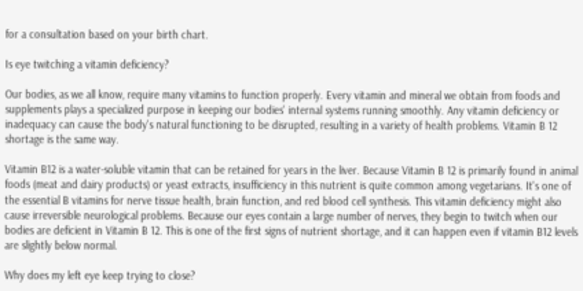for a consultation based on your birth chart.

Is eye twitching a vitamin deficiency?

Our bodies, as we all know, require many vitamins to function properly. Every vitamin and mineral we obtain from foods and supplements plays a specialized purpose in keeping our bodies' internal systems running smoothly. Any vitamin deficiency or inadequacy can cause the body's natural functioning to be disrupted, resulting in a variety of health problems. Vitamin B 12 shortage is the same way.

Vitamin B12 is a water-soluble vitamin that can be retained for years in the liver. Because Vitamin B 12 is primarily found in animal foods (meat and dairy products) or yeast extracts, insufficiency in this nutrient is quite common among vegetarians. It's one of the essential B vitamins for nerve tissue health, brain function, and red blood cell synthesis. This vitamin deficiency might also cause irreversible neurological problems. Because our eyes contain a large number of nerves, they begin to twitch when our bodies are deficient in Vitamin B 12. This is one of the first signs of nutrient shortage, and it can happen even if vitamin B12 levels are slightly below normal.

Why does my left eye keep trying to close?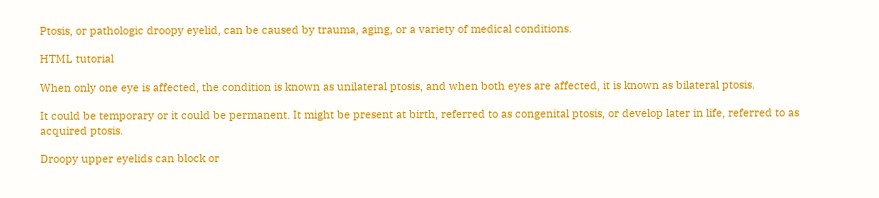Ptosis, or pathologic droopy eyelid, can be caused by trauma, aging, or a variety of medical conditions.

HTML tutorial

When only one eye is affected, the condition is known as unilateral ptosis, and when both eyes are affected, it is known as bilateral ptosis.

It could be temporary or it could be permanent. It might be present at birth, referred to as congenital ptosis, or develop later in life, referred to as acquired ptosis.

Droopy upper eyelids can block or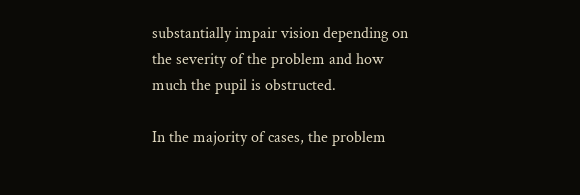substantially impair vision depending on the severity of the problem and how much the pupil is obstructed.

In the majority of cases, the problem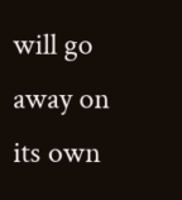will go away on its own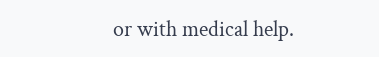or with medical help.